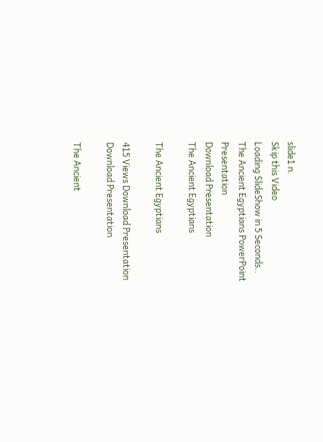slide1 n.
Skip this Video
Loading SlideShow in 5 Seconds..
The Ancient Egyptians PowerPoint Presentation
Download Presentation
The Ancient Egyptians

The Ancient Egyptians

415 Views Download Presentation
Download Presentation

The Ancient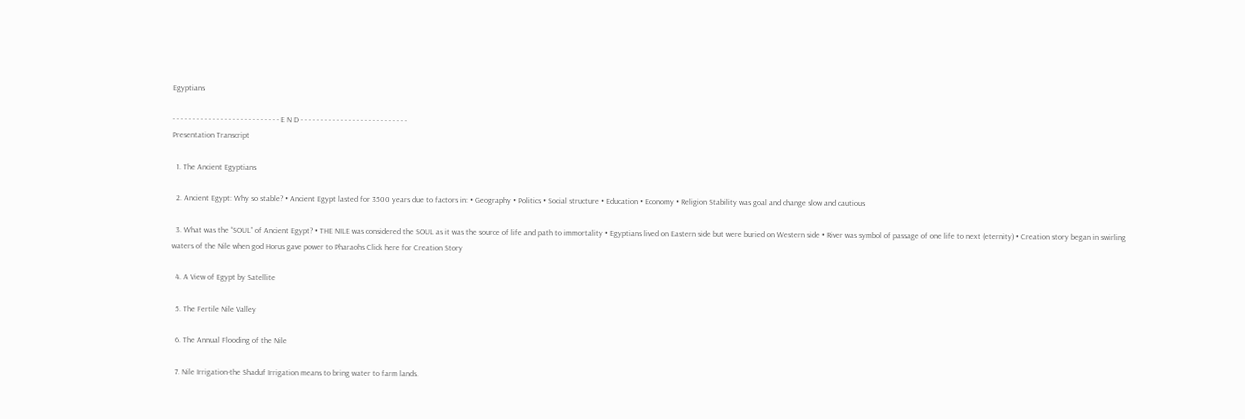Egyptians

- - - - - - - - - - - - - - - - - - - - - - - - - - - E N D - - - - - - - - - - - - - - - - - - - - - - - - - - -
Presentation Transcript

  1. The Ancient Egyptians

  2. Ancient Egypt: Why so stable? • Ancient Egypt lasted for 3500 years due to factors in: • Geography • Politics • Social structure • Education • Economy • Religion Stability was goal and change slow and cautious

  3. What was the “SOUL” of Ancient Egypt? • THE NILE was considered the SOUL as it was the source of life and path to immortality • Egyptians lived on Eastern side but were buried on Western side • River was symbol of passage of one life to next (eternity) • Creation story began in swirling waters of the Nile when god Horus gave power to Pharaohs Click here for Creation Story

  4. A View of Egypt by Satellite

  5. The Fertile Nile Valley

  6. The Annual Flooding of the Nile

  7. Nile Irrigation-the Shaduf Irrigation means to bring water to farm lands.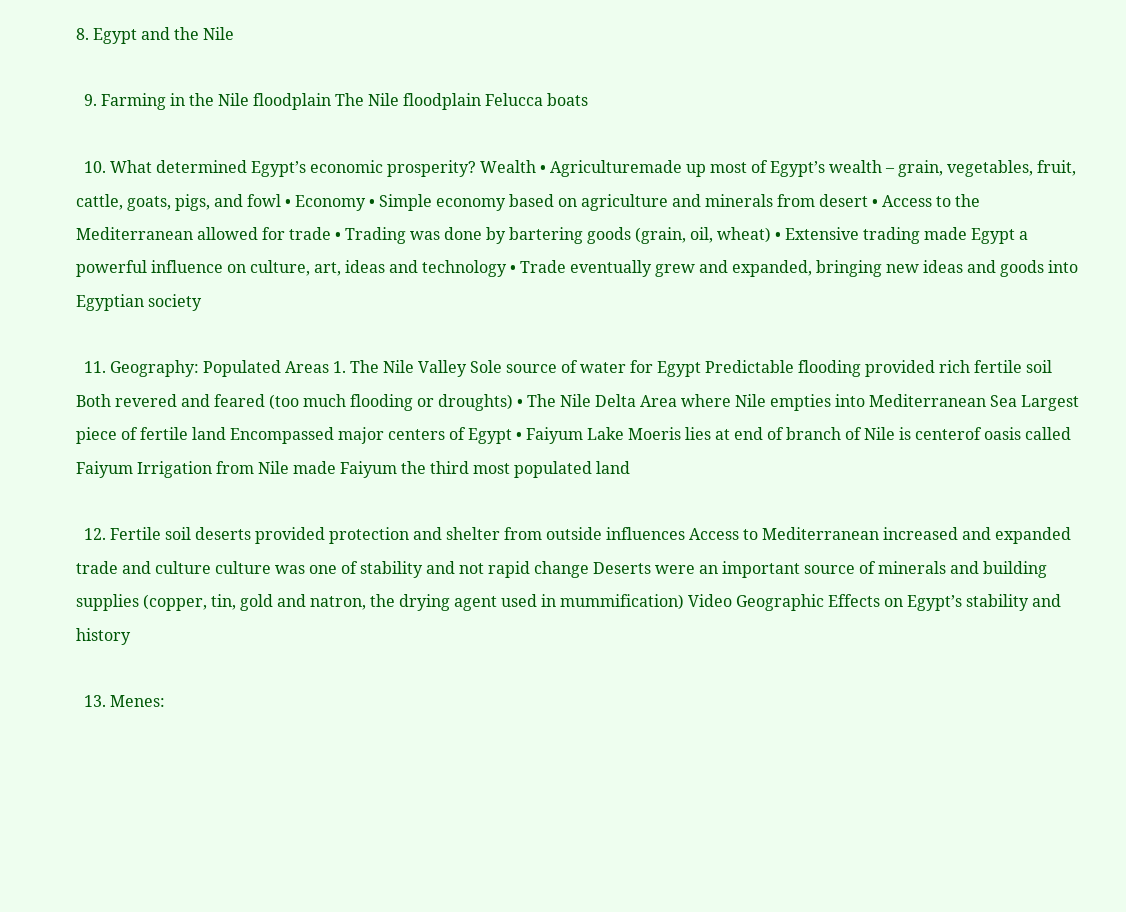8. Egypt and the Nile

  9. Farming in the Nile floodplain The Nile floodplain Felucca boats

  10. What determined Egypt’s economic prosperity? Wealth • Agriculturemade up most of Egypt’s wealth – grain, vegetables, fruit, cattle, goats, pigs, and fowl • Economy • Simple economy based on agriculture and minerals from desert • Access to the Mediterranean allowed for trade • Trading was done by bartering goods (grain, oil, wheat) • Extensive trading made Egypt a powerful influence on culture, art, ideas and technology • Trade eventually grew and expanded, bringing new ideas and goods into Egyptian society

  11. Geography: Populated Areas 1. The Nile Valley Sole source of water for Egypt Predictable flooding provided rich fertile soil Both revered and feared (too much flooding or droughts) • The Nile Delta Area where Nile empties into Mediterranean Sea Largest piece of fertile land Encompassed major centers of Egypt • Faiyum Lake Moeris lies at end of branch of Nile is centerof oasis called Faiyum Irrigation from Nile made Faiyum the third most populated land

  12. Fertile soil deserts provided protection and shelter from outside influences Access to Mediterranean increased and expanded trade and culture culture was one of stability and not rapid change Deserts were an important source of minerals and building supplies (copper, tin, gold and natron, the drying agent used in mummification) Video Geographic Effects on Egypt’s stability and history

  13. Menes: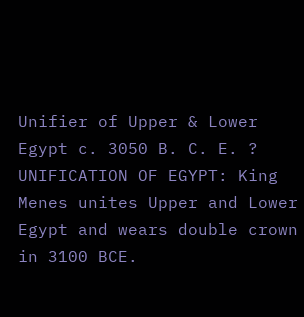Unifier of Upper & Lower Egypt c. 3050 B. C. E. ? UNIFICATION OF EGYPT: King Menes unites Upper and Lower Egypt and wears double crown in 3100 BCE.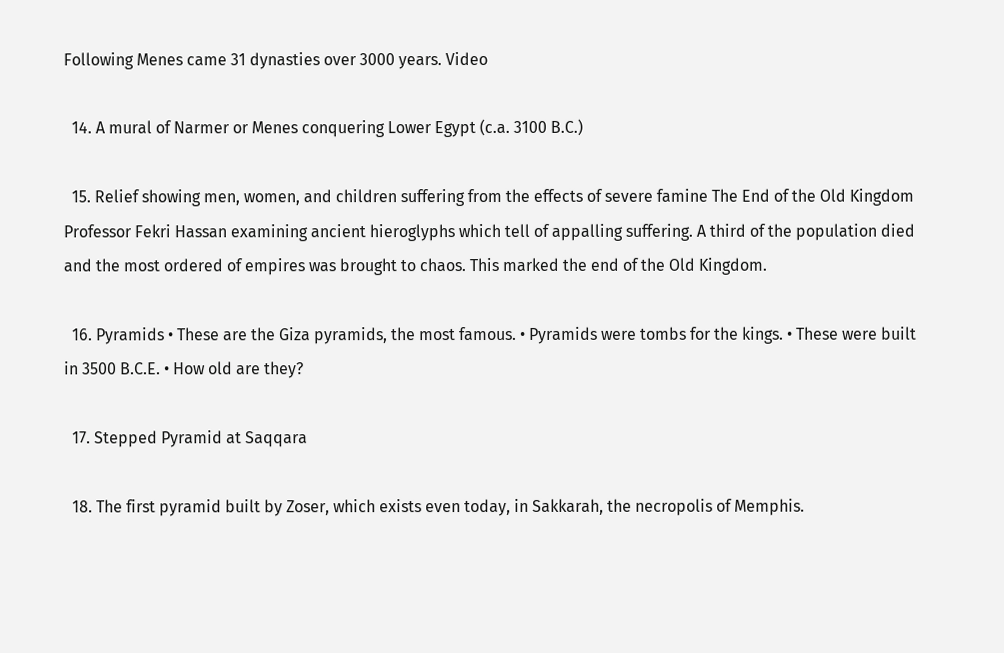Following Menes came 31 dynasties over 3000 years. Video

  14. A mural of Narmer or Menes conquering Lower Egypt (c.a. 3100 B.C.)

  15. Relief showing men, women, and children suffering from the effects of severe famine The End of the Old Kingdom Professor Fekri Hassan examining ancient hieroglyphs which tell of appalling suffering. A third of the population died and the most ordered of empires was brought to chaos. This marked the end of the Old Kingdom.

  16. Pyramids • These are the Giza pyramids, the most famous. • Pyramids were tombs for the kings. • These were built in 3500 B.C.E. • How old are they?

  17. Stepped Pyramid at Saqqara

  18. The first pyramid built by Zoser, which exists even today, in Sakkarah, the necropolis of Memphis.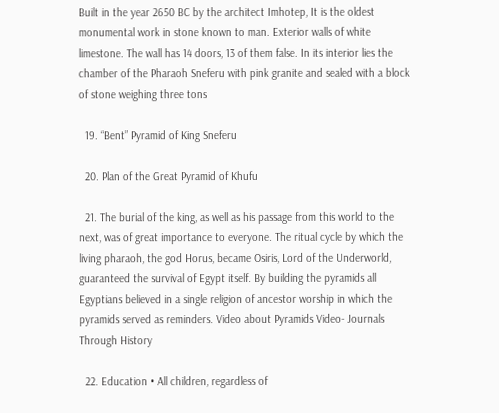Built in the year 2650 BC by the architect Imhotep, It is the oldest monumental work in stone known to man. Exterior walls of white limestone. The wall has 14 doors, 13 of them false. In its interior lies the chamber of the Pharaoh Sneferu with pink granite and sealed with a block of stone weighing three tons

  19. “Bent” Pyramid of King Sneferu

  20. Plan of the Great Pyramid of Khufu

  21. The burial of the king, as well as his passage from this world to the next, was of great importance to everyone. The ritual cycle by which the living pharaoh, the god Horus, became Osiris, Lord of the Underworld, guaranteed the survival of Egypt itself. By building the pyramids all Egyptians believed in a single religion of ancestor worship in which the pyramids served as reminders. Video about Pyramids Video- Journals Through History

  22. Education • All children, regardless of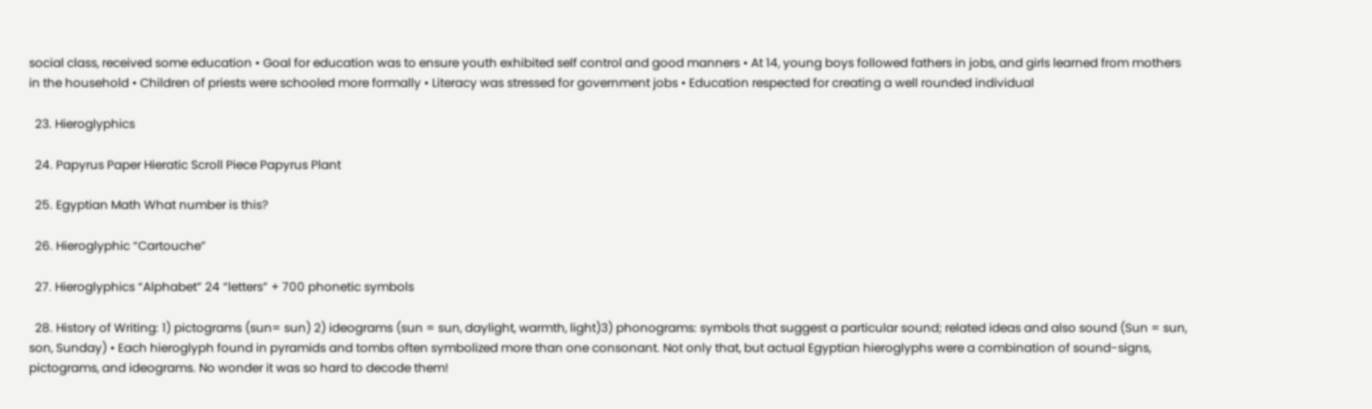social class, received some education • Goal for education was to ensure youth exhibited self control and good manners • At 14, young boys followed fathers in jobs, and girls learned from mothers in the household • Children of priests were schooled more formally • Literacy was stressed for government jobs • Education respected for creating a well rounded individual

  23. Hieroglyphics

  24. Papyrus Paper Hieratic Scroll Piece Papyrus Plant

  25. Egyptian Math What number is this?

  26. Hieroglyphic “Cartouche”

  27. Hieroglyphics “Alphabet” 24 “letters” + 700 phonetic symbols

  28. History of Writing: 1) pictograms (sun= sun) 2) ideograms (sun = sun, daylight, warmth, light)3) phonograms: symbols that suggest a particular sound; related ideas and also sound (Sun = sun, son, Sunday) • Each hieroglyph found in pyramids and tombs often symbolized more than one consonant. Not only that, but actual Egyptian hieroglyphs were a combination of sound-signs, pictograms, and ideograms. No wonder it was so hard to decode them!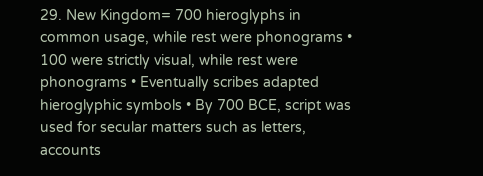29. New Kingdom= 700 hieroglyphs in common usage, while rest were phonograms • 100 were strictly visual, while rest were phonograms • Eventually scribes adapted hieroglyphic symbols • By 700 BCE, script was used for secular matters such as letters, accounts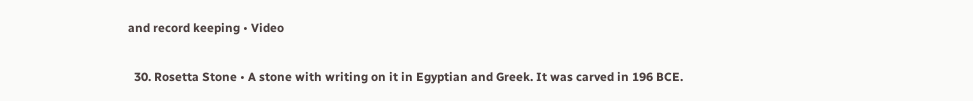and record keeping • Video

  30. Rosetta Stone • A stone with writing on it in Egyptian and Greek. It was carved in 196 BCE.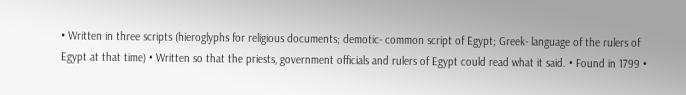• Written in three scripts (hieroglyphs for religious documents; demotic- common script of Egypt; Greek- language of the rulers of Egypt at that time) • Written so that the priests, government officials and rulers of Egypt could read what it said. • Found in 1799 •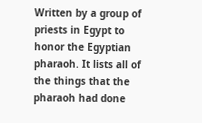Written by a group of priests in Egypt to honor the Egyptian pharaoh. It lists all of the things that the pharaoh had done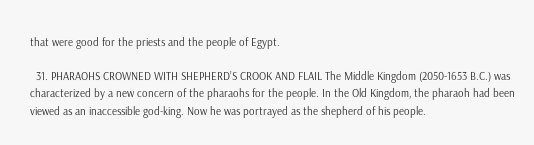that were good for the priests and the people of Egypt.

  31. PHARAOHS CROWNED WITH SHEPHERD’S CROOK AND FLAIL The Middle Kingdom (2050-1653 B.C.) was characterized by a new concern of the pharaohs for the people. In the Old Kingdom, the pharaoh had been viewed as an inaccessible god-king. Now he was portrayed as the shepherd of his people.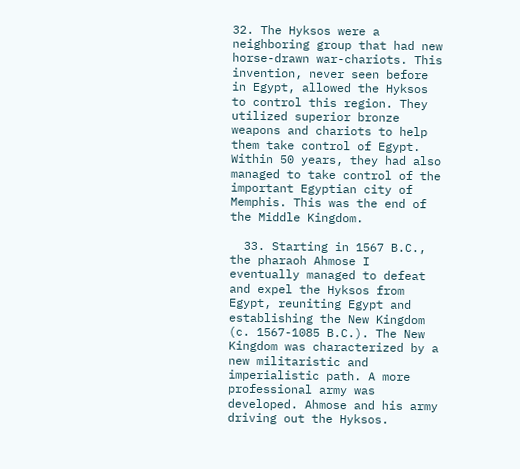32. The Hyksos were a neighboring group that had new horse-drawn war-chariots. This invention, never seen before in Egypt, allowed the Hyksos to control this region. They utilized superior bronze weapons and chariots to help them take control of Egypt. Within 50 years, they had also managed to take control of the important Egyptian city of Memphis. This was the end of the Middle Kingdom.

  33. Starting in 1567 B.C., the pharaoh Ahmose I eventually managed to defeat and expel the Hyksos from Egypt, reuniting Egypt and establishing the New Kingdom (c. 1567-1085 B.C.). The New Kingdom was characterized by a new militaristic and imperialistic path. A more professional army was developed. Ahmose and his army driving out the Hyksos.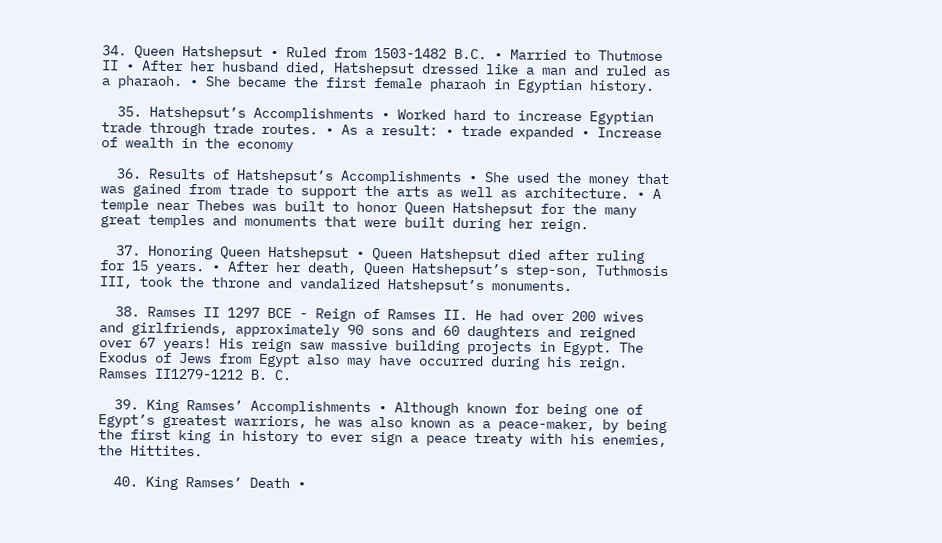34. Queen Hatshepsut • Ruled from 1503-1482 B.C. • Married to Thutmose II • After her husband died, Hatshepsut dressed like a man and ruled as a pharaoh. • She became the first female pharaoh in Egyptian history.

  35. Hatshepsut’s Accomplishments • Worked hard to increase Egyptian trade through trade routes. • As a result: • trade expanded • Increase of wealth in the economy

  36. Results of Hatshepsut’s Accomplishments • She used the money that was gained from trade to support the arts as well as architecture. • A temple near Thebes was built to honor Queen Hatshepsut for the many great temples and monuments that were built during her reign.

  37. Honoring Queen Hatshepsut • Queen Hatshepsut died after ruling for 15 years. • After her death, Queen Hatshepsut’s step-son, Tuthmosis III, took the throne and vandalized Hatshepsut’s monuments.

  38. Ramses II 1297 BCE - Reign of Ramses II. He had over 200 wives and girlfriends, approximately 90 sons and 60 daughters and reigned over 67 years! His reign saw massive building projects in Egypt. The Exodus of Jews from Egypt also may have occurred during his reign. Ramses II1279-1212 B. C.

  39. King Ramses’ Accomplishments • Although known for being one of Egypt’s greatest warriors, he was also known as a peace-maker, by being the first king in history to ever sign a peace treaty with his enemies, the Hittites.

  40. King Ramses’ Death •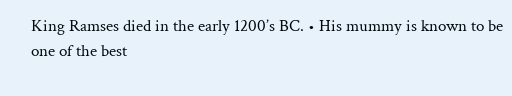King Ramses died in the early 1200’s BC. • His mummy is known to be one of the best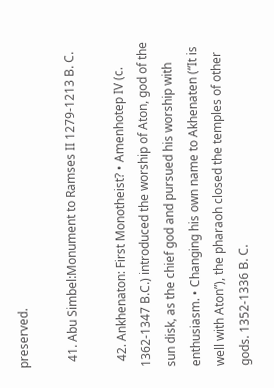preserved.

  41. Abu Simbel:Monument to Ramses II 1279-1213 B. C.

  42. Ankhenaton: First Monotheist? • Amenhotep IV (c. 1362-1347 B.C.) introduced the worship of Aton, god of the sun disk, as the chief god and pursued his worship with enthusiasm. • Changing his own name to Akhenaten (“It is well with Aton”), the pharaoh closed the temples of other gods. 1352-1336 B. C.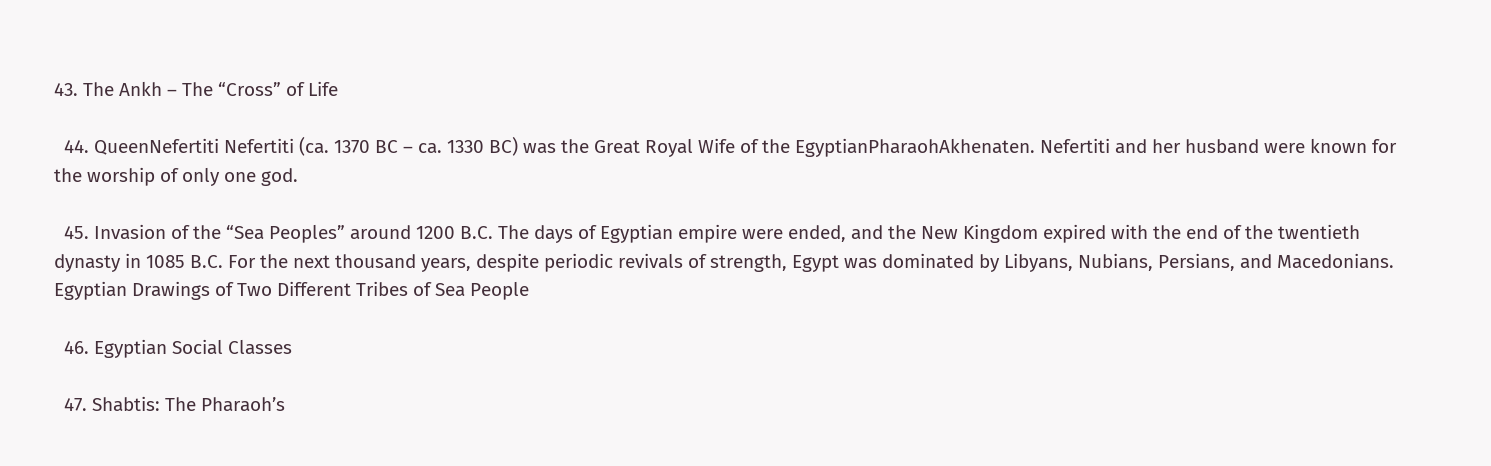43. The Ankh – The “Cross” of Life

  44. QueenNefertiti Nefertiti (ca. 1370 BC – ca. 1330 BC) was the Great Royal Wife of the EgyptianPharaohAkhenaten. Nefertiti and her husband were known for the worship of only one god.

  45. Invasion of the “Sea Peoples” around 1200 B.C. The days of Egyptian empire were ended, and the New Kingdom expired with the end of the twentieth dynasty in 1085 B.C. For the next thousand years, despite periodic revivals of strength, Egypt was dominated by Libyans, Nubians, Persians, and Macedonians. Egyptian Drawings of Two Different Tribes of Sea People

  46. Egyptian Social Classes

  47. Shabtis: The Pharaoh’s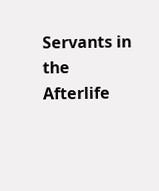Servants in the Afterlife